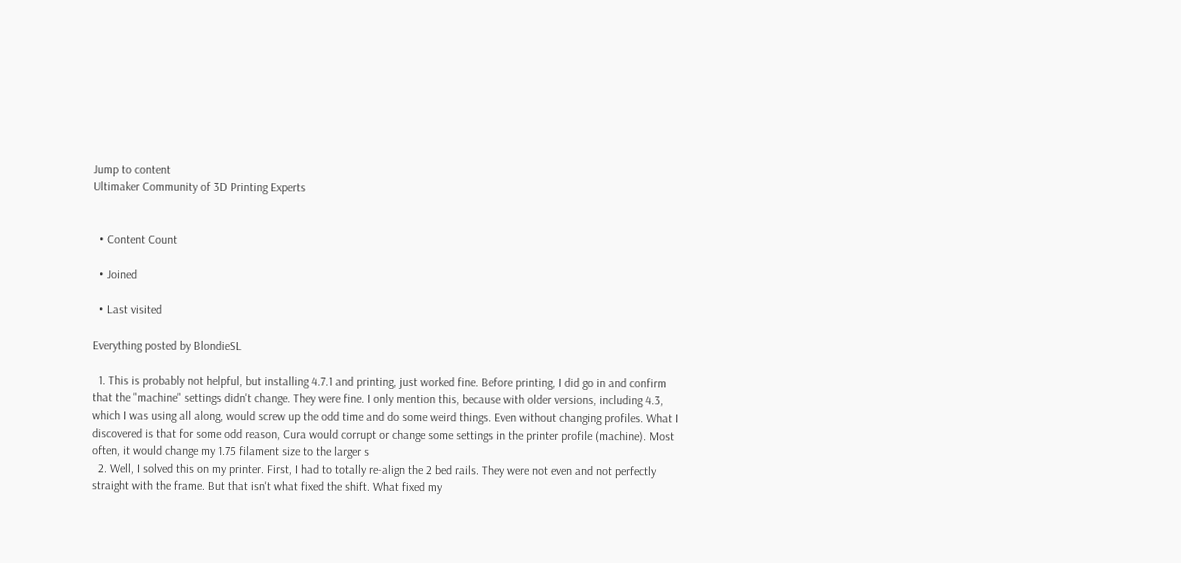Jump to content
Ultimaker Community of 3D Printing Experts


  • Content Count

  • Joined

  • Last visited

Everything posted by BlondieSL

  1. This is probably not helpful, but installing 4.7.1 and printing, just worked fine. Before printing, I did go in and confirm that the "machine" settings didn't change. They were fine. I only mention this, because with older versions, including 4.3, which I was using all along, would screw up the odd time and do some weird things. Even without changing profiles. What I discovered is that for some odd reason, Cura would corrupt or change some settings in the printer profile (machine). Most often, it would change my 1.75 filament size to the larger s
  2. Well, I solved this on my printer. First, I had to totally re-align the 2 bed rails. They were not even and not perfectly straight with the frame. But that isn't what fixed the shift. What fixed my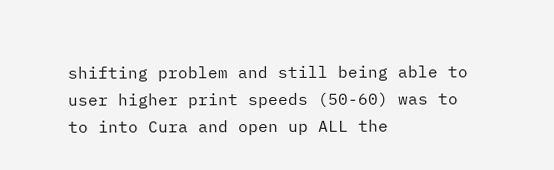shifting problem and still being able to user higher print speeds (50-60) was to to into Cura and open up ALL the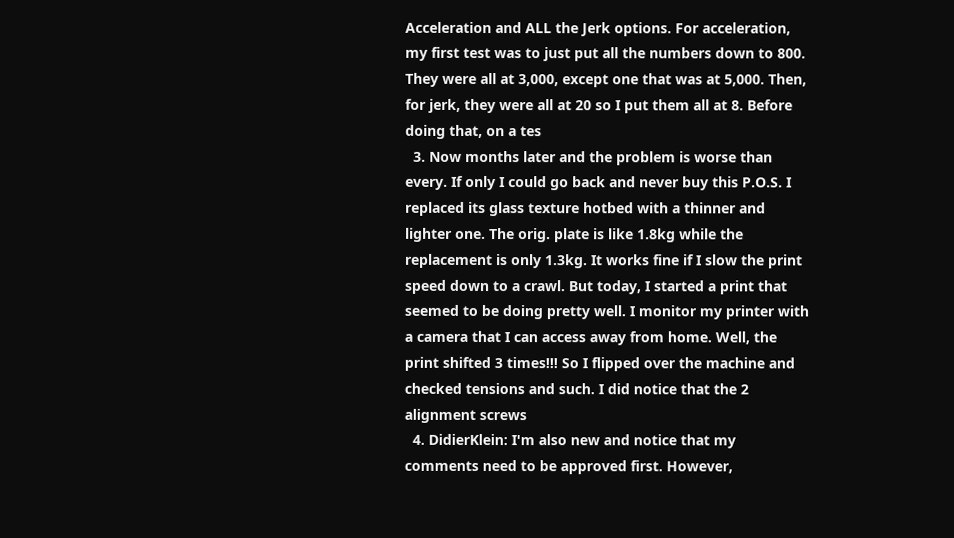Acceleration and ALL the Jerk options. For acceleration, my first test was to just put all the numbers down to 800. They were all at 3,000, except one that was at 5,000. Then, for jerk, they were all at 20 so I put them all at 8. Before doing that, on a tes
  3. Now months later and the problem is worse than every. If only I could go back and never buy this P.O.S. I replaced its glass texture hotbed with a thinner and lighter one. The orig. plate is like 1.8kg while the replacement is only 1.3kg. It works fine if I slow the print speed down to a crawl. But today, I started a print that seemed to be doing pretty well. I monitor my printer with a camera that I can access away from home. Well, the print shifted 3 times!!! So I flipped over the machine and checked tensions and such. I did notice that the 2 alignment screws
  4. DidierKlein: I'm also new and notice that my comments need to be approved first. However,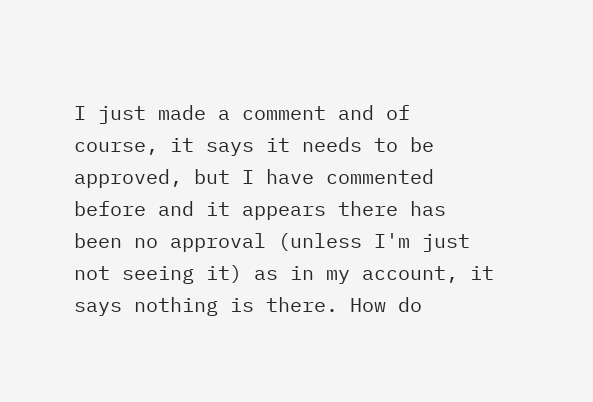I just made a comment and of course, it says it needs to be approved, but I have commented before and it appears there has been no approval (unless I'm just not seeing it) as in my account, it says nothing is there. How do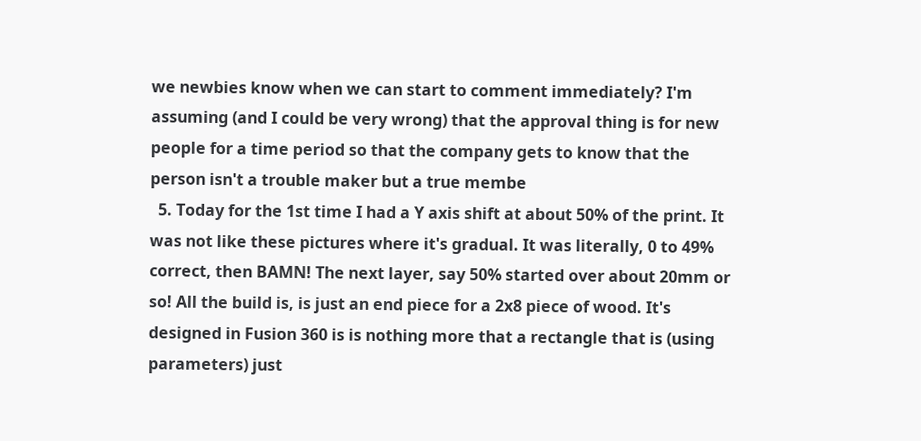we newbies know when we can start to comment immediately? I'm assuming (and I could be very wrong) that the approval thing is for new people for a time period so that the company gets to know that the person isn't a trouble maker but a true membe
  5. Today for the 1st time I had a Y axis shift at about 50% of the print. It was not like these pictures where it's gradual. It was literally, 0 to 49% correct, then BAMN! The next layer, say 50% started over about 20mm or so! All the build is, is just an end piece for a 2x8 piece of wood. It's designed in Fusion 360 is is nothing more that a rectangle that is (using parameters) just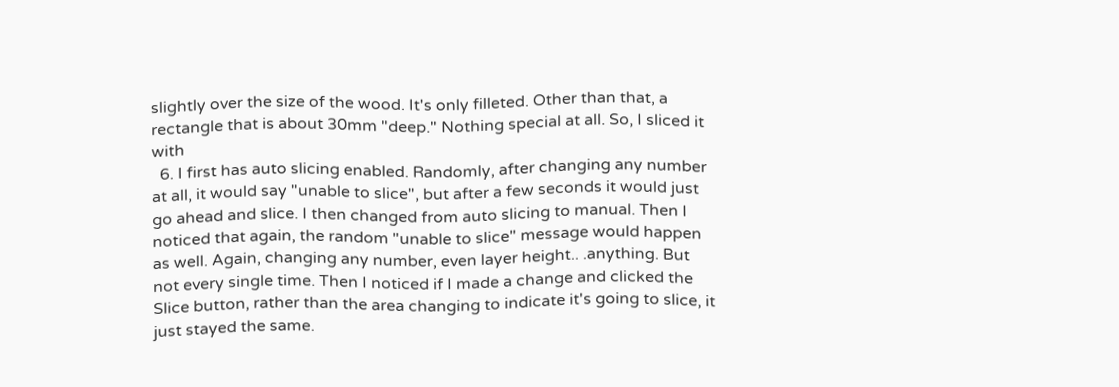slightly over the size of the wood. It's only filleted. Other than that, a rectangle that is about 30mm "deep." Nothing special at all. So, I sliced it with
  6. I first has auto slicing enabled. Randomly, after changing any number at all, it would say "unable to slice", but after a few seconds it would just go ahead and slice. I then changed from auto slicing to manual. Then I noticed that again, the random "unable to slice" message would happen as well. Again, changing any number, even layer height.. .anything. But not every single time. Then I noticed if I made a change and clicked the Slice button, rather than the area changing to indicate it's going to slice, it just stayed the same.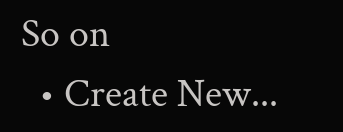So on
  • Create New...